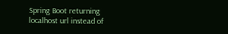Spring Boot returning localhost url instead of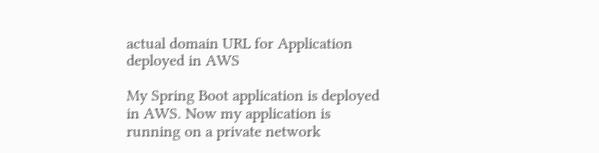actual domain URL for Application deployed in AWS

My Spring Boot application is deployed in AWS. Now my application is running on a private network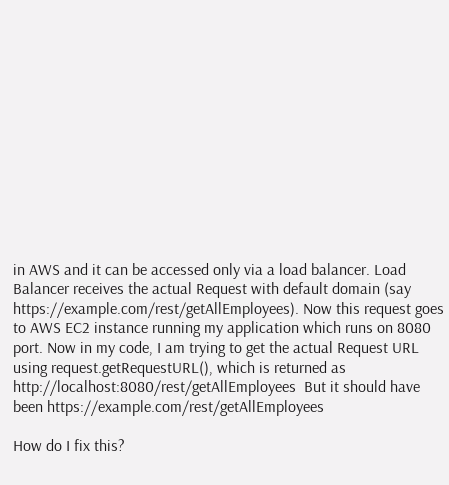in AWS and it can be accessed only via a load balancer. Load Balancer receives the actual Request with default domain (say https://example.com/rest/getAllEmployees). Now this request goes to AWS EC2 instance running my application which runs on 8080 port. Now in my code, I am trying to get the actual Request URL using request.getRequestURL(), which is returned as http://localhost:8080/rest/getAllEmployees  But it should have been https://example.com/rest/getAllEmployees

How do I fix this?